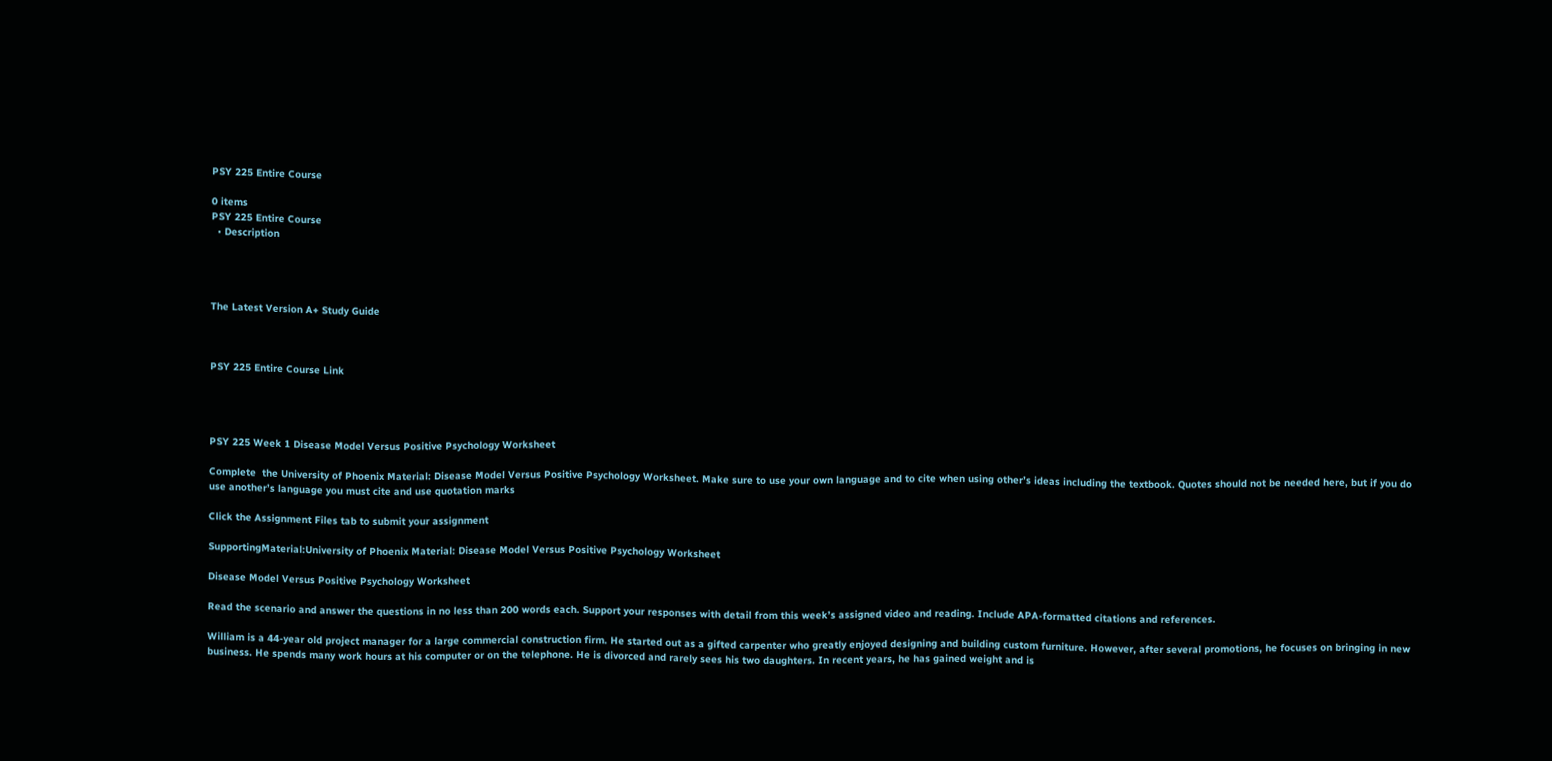PSY 225 Entire Course

0 items
PSY 225 Entire Course
  • Description




The Latest Version A+ Study Guide



PSY 225 Entire Course Link




PSY 225 Week 1 Disease Model Versus Positive Psychology Worksheet

Complete  the University of Phoenix Material: Disease Model Versus Positive Psychology Worksheet. Make sure to use your own language and to cite when using other’s ideas including the textbook. Quotes should not be needed here, but if you do use another’s language you must cite and use quotation marks

Click the Assignment Files tab to submit your assignment

SupportingMaterial:University of Phoenix Material: Disease Model Versus Positive Psychology Worksheet

Disease Model Versus Positive Psychology Worksheet

Read the scenario and answer the questions in no less than 200 words each. Support your responses with detail from this week’s assigned video and reading. Include APA-formatted citations and references.

William is a 44-year old project manager for a large commercial construction firm. He started out as a gifted carpenter who greatly enjoyed designing and building custom furniture. However, after several promotions, he focuses on bringing in new business. He spends many work hours at his computer or on the telephone. He is divorced and rarely sees his two daughters. In recent years, he has gained weight and is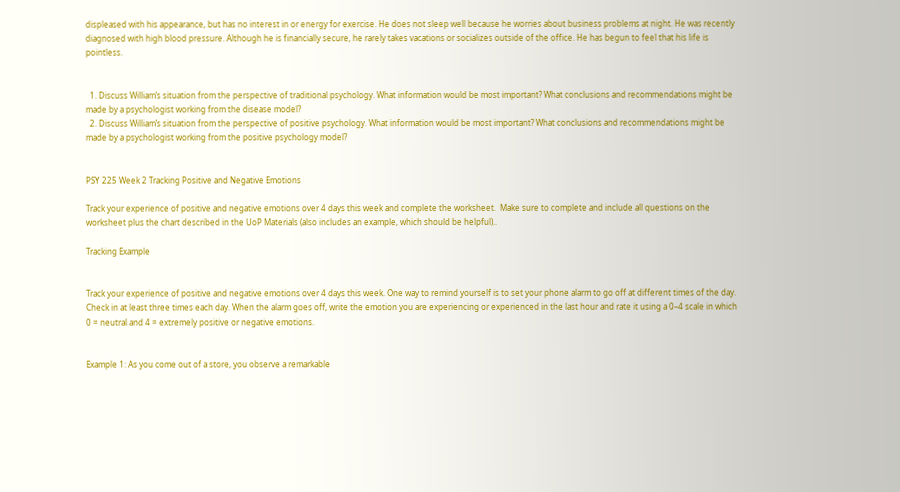displeased with his appearance, but has no interest in or energy for exercise. He does not sleep well because he worries about business problems at night. He was recently diagnosed with high blood pressure. Although he is financially secure, he rarely takes vacations or socializes outside of the office. He has begun to feel that his life is pointless.


  1. Discuss William’s situation from the perspective of traditional psychology. What information would be most important? What conclusions and recommendations might be made by a psychologist working from the disease model?
  2. Discuss William’s situation from the perspective of positive psychology. What information would be most important? What conclusions and recommendations might be made by a psychologist working from the positive psychology model?


PSY 225 Week 2 Tracking Positive and Negative Emotions

Track your experience of positive and negative emotions over 4 days this week and complete the worksheet.  Make sure to complete and include all questions on the worksheet plus the chart described in the UoP Materials (also includes an example, which should be helpful)..

Tracking Example


Track your experience of positive and negative emotions over 4 days this week. One way to remind yourself is to set your phone alarm to go off at different times of the day. Check in at least three times each day. When the alarm goes off, write the emotion you are experiencing or experienced in the last hour and rate it using a 0–4 scale in which 0 = neutral and 4 = extremely positive or negative emotions.


Example 1: As you come out of a store, you observe a remarkable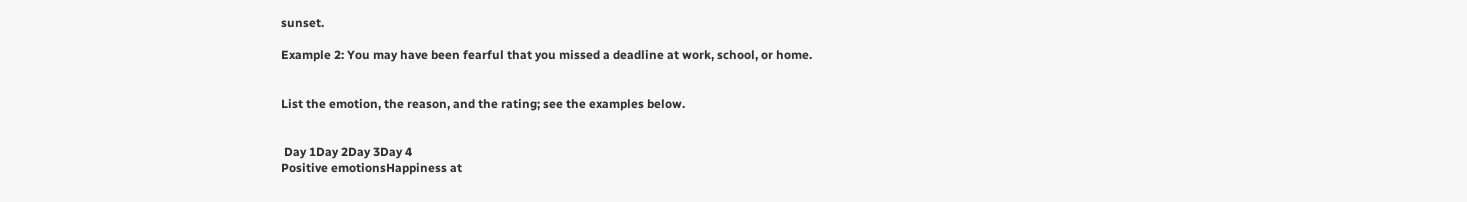sunset.

Example 2: You may have been fearful that you missed a deadline at work, school, or home.


List the emotion, the reason, and the rating; see the examples below.


 Day 1Day 2Day 3Day 4
Positive emotionsHappiness at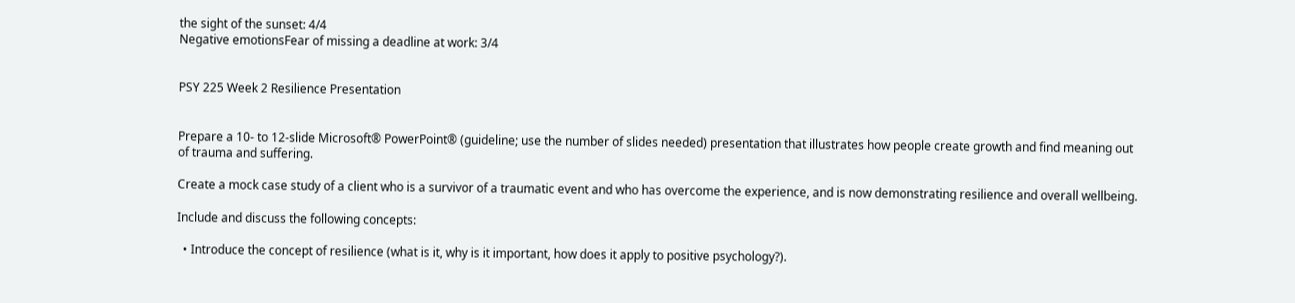the sight of the sunset: 4/4
Negative emotionsFear of missing a deadline at work: 3/4


PSY 225 Week 2 Resilience Presentation


Prepare a 10- to 12-slide Microsoft® PowerPoint® (guideline; use the number of slides needed) presentation that illustrates how people create growth and find meaning out of trauma and suffering.

Create a mock case study of a client who is a survivor of a traumatic event and who has overcome the experience, and is now demonstrating resilience and overall wellbeing.

Include and discuss the following concepts:

  • Introduce the concept of resilience (what is it, why is it important, how does it apply to positive psychology?).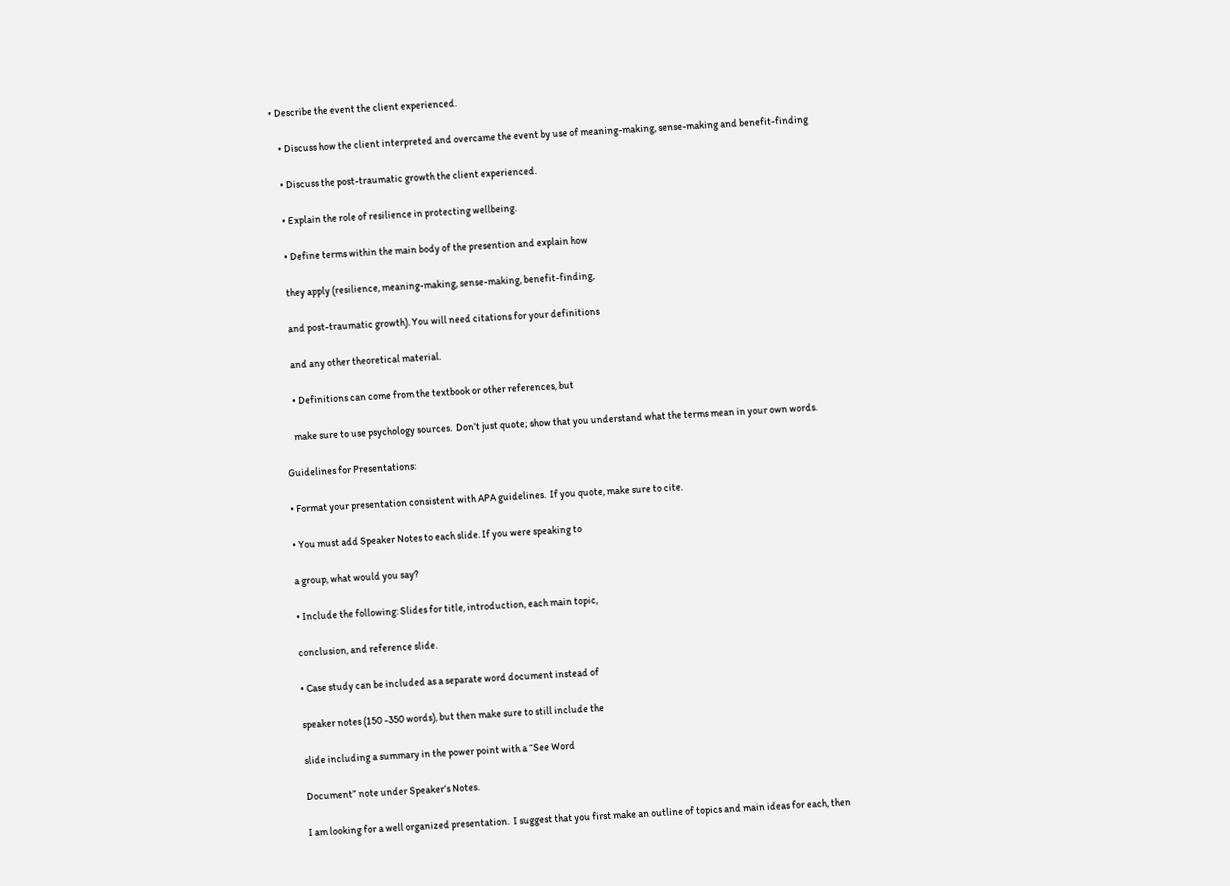• Describe the event the client experienced.

    • Discuss how the client interpreted and overcame the event by use of meaning-making, sense-making and benefit-finding

    • Discuss the post-traumatic growth the client experienced.

    • Explain the role of resilience in protecting wellbeing.

    • Define terms within the main body of the presention and explain how

    they apply (resilience, meaning-making, sense-making, benefit-finding,

    and post-traumatic growth). You will need citations for your definitions

    and any other theoretical material.

    • Definitions can come from the textbook or other references, but

    make sure to use psychology sources.  Don’t just quote; show that you understand what the terms mean in your own words.

Guidelines for Presentations:

• Format your presentation consistent with APA guidelines.  If you quote, make sure to cite.

• You must add Speaker Notes to each slide. If you were speaking to

a group, what would you say?

• Include the following: Slides for title, introduction, each main topic,

conclusion, and reference slide.

• Case study can be included as a separate word document instead of

speaker notes (150 -350 words), but then make sure to still include the

slide including a summary in the power point with a “See Word

Document” note under Speaker’s Notes.

I am looking for a well organized presentation.  I suggest that you first make an outline of topics and main ideas for each, then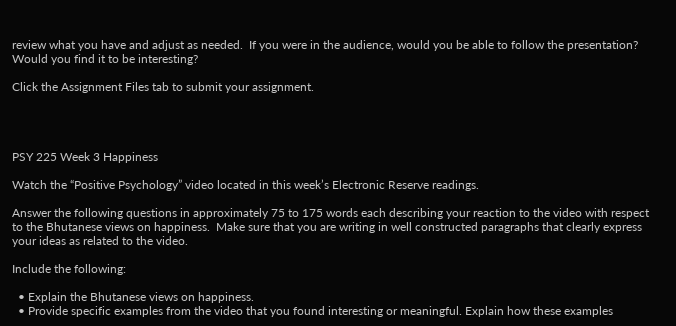review what you have and adjust as needed.  If you were in the audience, would you be able to follow the presentation?  Would you find it to be interesting?

Click the Assignment Files tab to submit your assignment.




PSY 225 Week 3 Happiness

Watch the “Positive Psychology” video located in this week’s Electronic Reserve readings.

Answer the following questions in approximately 75 to 175 words each describing your reaction to the video with respect to the Bhutanese views on happiness.  Make sure that you are writing in well constructed paragraphs that clearly express your ideas as related to the video.

Include the following:

  • Explain the Bhutanese views on happiness.
  • Provide specific examples from the video that you found interesting or meaningful. Explain how these examples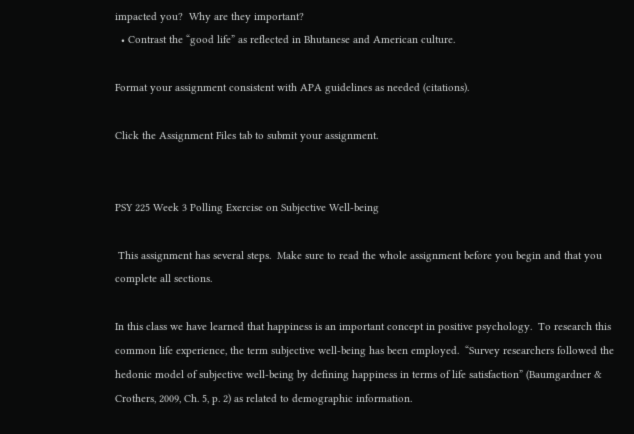impacted you?  Why are they important?
  • Contrast the “good life” as reflected in Bhutanese and American culture.

Format your assignment consistent with APA guidelines as needed (citations).

Click the Assignment Files tab to submit your assignment.


PSY 225 Week 3 Polling Exercise on Subjective Well-being

 This assignment has several steps.  Make sure to read the whole assignment before you begin and that you complete all sections.

In this class we have learned that happiness is an important concept in positive psychology.  To research this common life experience, the term subjective well-being has been employed.  “Survey researchers followed the hedonic model of subjective well-being by defining happiness in terms of life satisfaction” (Baumgardner & Crothers, 2009, Ch. 5, p. 2) as related to demographic information.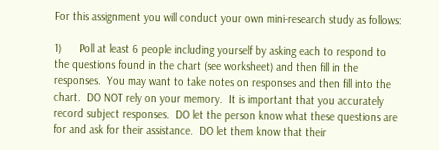For this assignment you will conduct your own mini-research study as follows:

1)      Poll at least 6 people including yourself by asking each to respond to the questions found in the chart (see worksheet) and then fill in the responses.  You may want to take notes on responses and then fill into the chart.  DO NOT rely on your memory.  It is important that you accurately record subject responses.  DO let the person know what these questions are for and ask for their assistance.  DO let them know that their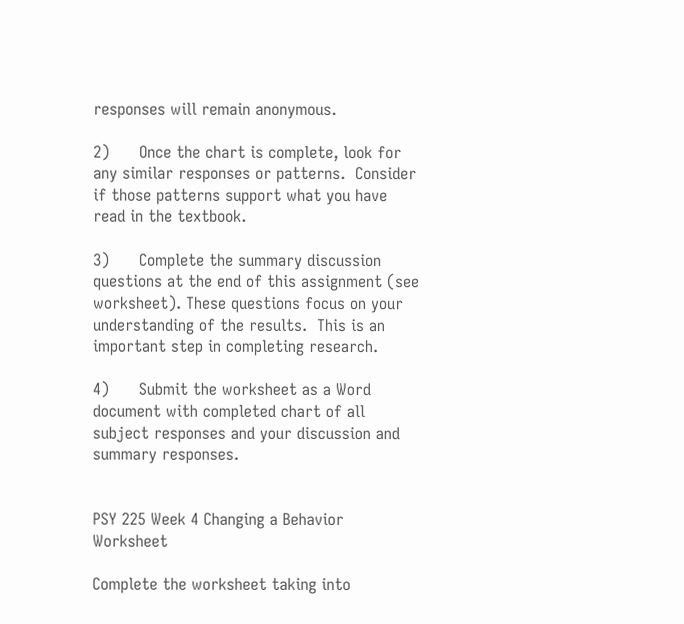responses will remain anonymous.

2)      Once the chart is complete, look for any similar responses or patterns.  Consider if those patterns support what you have read in the textbook.

3)      Complete the summary discussion questions at the end of this assignment (see worksheet). These questions focus on your understanding of the results.  This is an important step in completing research.

4)      Submit the worksheet as a Word document with completed chart of all subject responses and your discussion and summary responses.


PSY 225 Week 4 Changing a Behavior Worksheet

Complete the worksheet taking into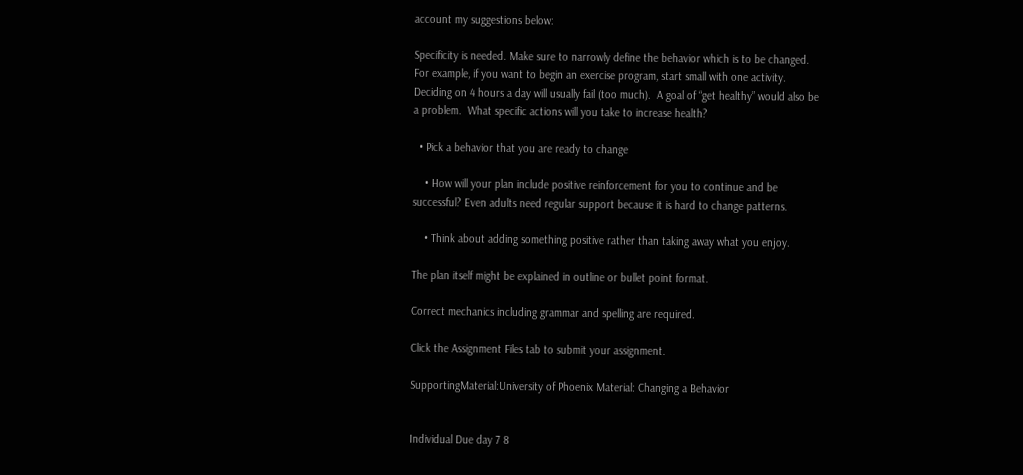account my suggestions below:

Specificity is needed. Make sure to narrowly define the behavior which is to be changed. For example, if you want to begin an exercise program, start small with one activity. Deciding on 4 hours a day will usually fail (too much).  A goal of “get healthy” would also be a problem.  What specific actions will you take to increase health?

  • Pick a behavior that you are ready to change

    • How will your plan include positive reinforcement for you to continue and be successful? Even adults need regular support because it is hard to change patterns.

    • Think about adding something positive rather than taking away what you enjoy.

The plan itself might be explained in outline or bullet point format.

Correct mechanics including grammar and spelling are required.

Click the Assignment Files tab to submit your assignment.

SupportingMaterial:University of Phoenix Material: Changing a Behavior


Individual Due day 7 8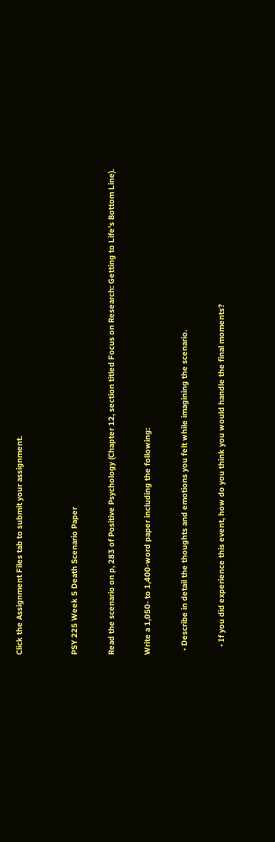Click the Assignment Files tab to submit your assignment.


PSY 225 Week 5 Death Scenario Paper

Read the scenario on p, 283 of Positive Psychology (Chapter 12, section titled Focus on Research: Getting to Life’s Bottom Line).

Write a 1,050- to 1,400-word paper including the following:

  • Describe in detail the thoughts and emotions you felt while imagining the scenario.

    • If you did experience this event, how do you think you would handle the final moments?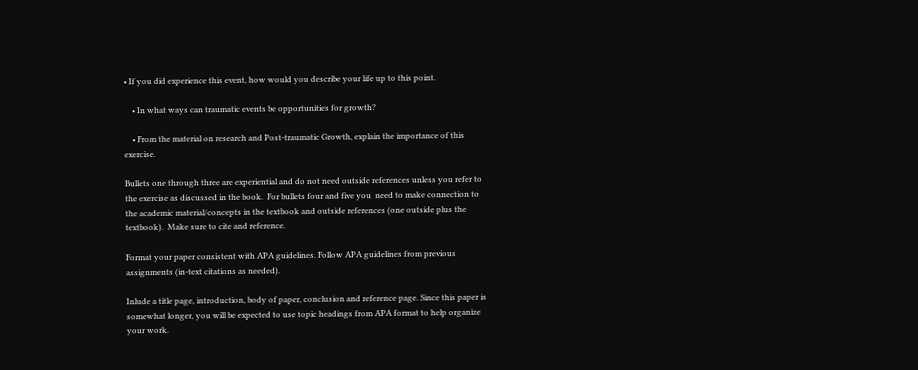• If you did experience this event, how would you describe your life up to this point.

    • In what ways can traumatic events be opportunities for growth?

    • From the material on research and Post-traumatic Growth, explain the importance of this exercise.

Bullets one through three are experiential and do not need outside references unless you refer to the exercise as discussed in the book.  For bullets four and five you  need to make connection to the academic material/concepts in the textbook and outside references (one outside plus the textbook).  Make sure to cite and reference.

Format your paper consistent with APA guidelines. Follow APA guidelines from previous assignments (in-text citations as needed).

Inlude a title page, introduction, body of paper, conclusion and reference page. Since this paper is somewhat longer, you will be expected to use topic headings from APA format to help organize your work.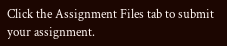Click the Assignment Files tab to submit your assignment.